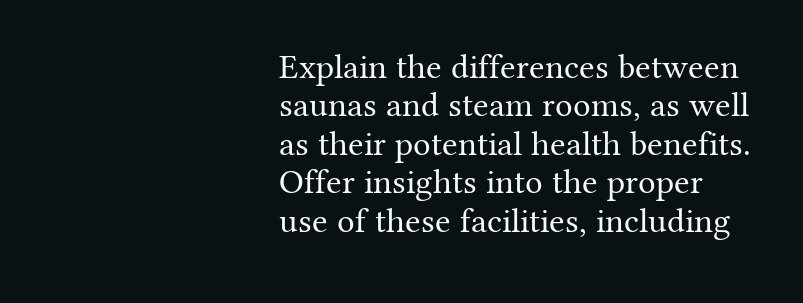Explain the differences between saunas and steam rooms, as well as their potential health benefits. Offer insights into the proper use of these facilities, including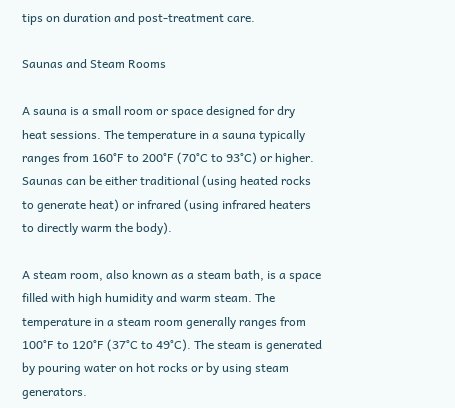tips on duration and post-treatment care.

Saunas and Steam Rooms

A sauna is a small room or space designed for dry heat sessions. The temperature in a sauna typically ranges from 160°F to 200°F (70°C to 93°C) or higher. Saunas can be either traditional (using heated rocks to generate heat) or infrared (using infrared heaters to directly warm the body).

A steam room, also known as a steam bath, is a space filled with high humidity and warm steam. The temperature in a steam room generally ranges from 100°F to 120°F (37°C to 49°C). The steam is generated by pouring water on hot rocks or by using steam generators.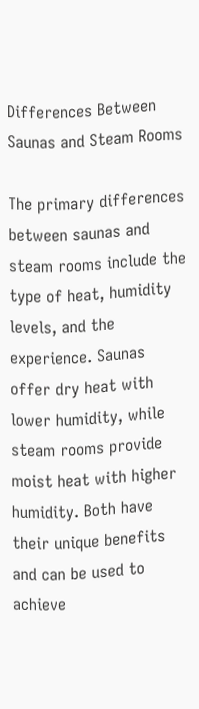Differences Between Saunas and Steam Rooms

The primary differences between saunas and steam rooms include the type of heat, humidity levels, and the experience. Saunas offer dry heat with lower humidity, while steam rooms provide moist heat with higher humidity. Both have their unique benefits and can be used to achieve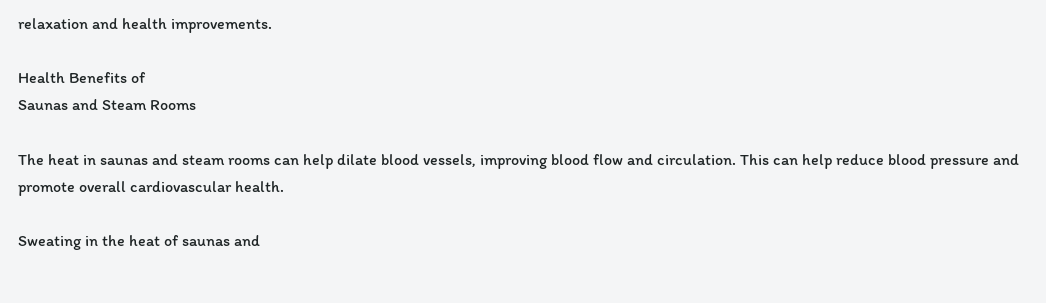relaxation and health improvements.

Health Benefits of
Saunas and Steam Rooms

The heat in saunas and steam rooms can help dilate blood vessels, improving blood flow and circulation. This can help reduce blood pressure and promote overall cardiovascular health.

Sweating in the heat of saunas and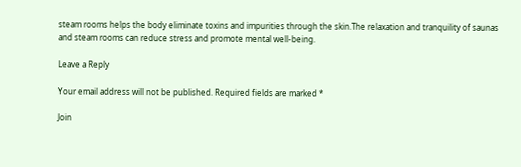steam rooms helps the body eliminate toxins and impurities through the skin.The relaxation and tranquility of saunas and steam rooms can reduce stress and promote mental well-being.

Leave a Reply

Your email address will not be published. Required fields are marked *

Join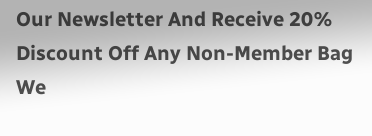Our Newsletter And Receive 20% Discount Off Any Non-Member Bag We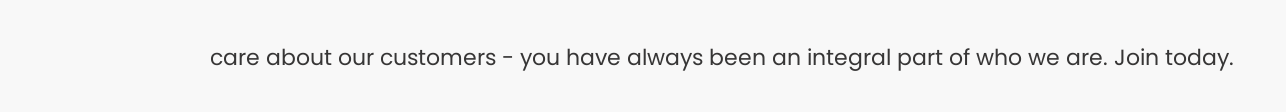care about our customers - you have always been an integral part of who we are. Join today.